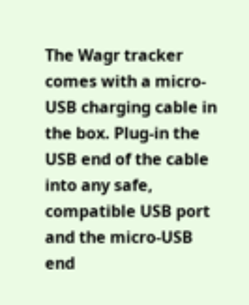The Wagr tracker comes with a micro-USB charging cable in the box. Plug-in the USB end of the cable into any safe, compatible USB port and the micro-USB end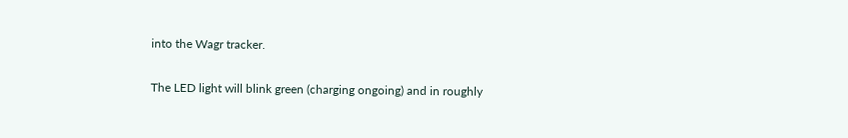into the Wagr tracker.

The LED light will blink green (charging ongoing) and in roughly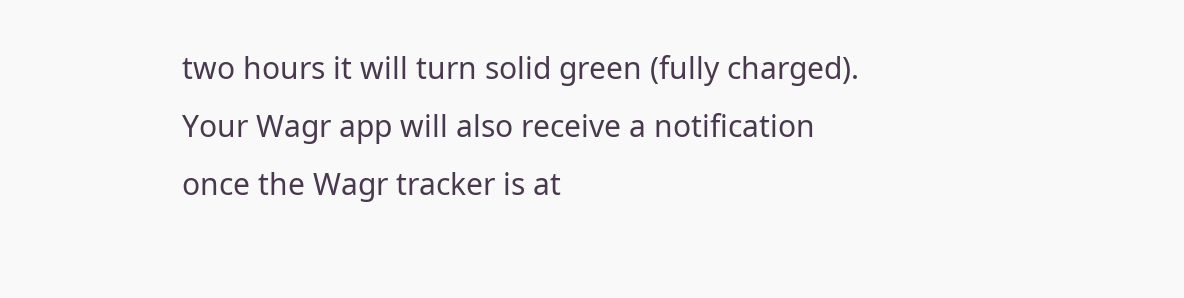two hours it will turn solid green (fully charged). Your Wagr app will also receive a notification once the Wagr tracker is at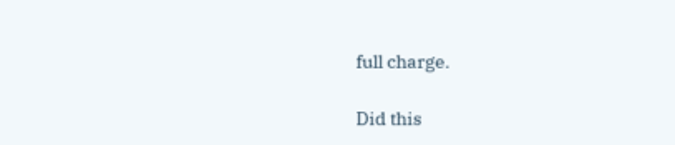full charge.

Did this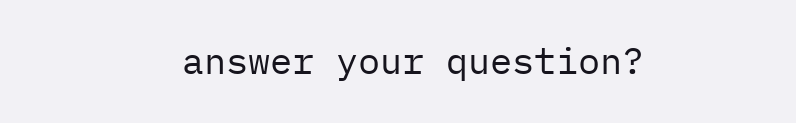answer your question?